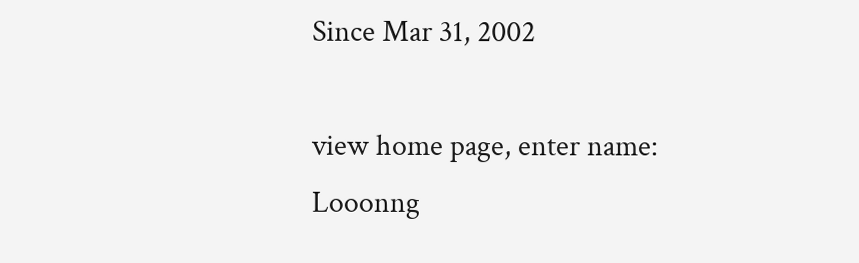Since Mar 31, 2002

view home page, enter name:
Looonng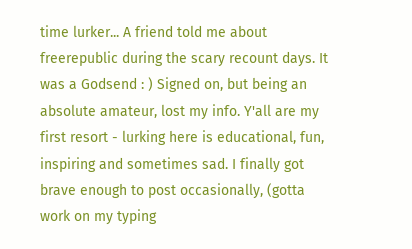time lurker... A friend told me about freerepublic during the scary recount days. It was a Godsend : ) Signed on, but being an absolute amateur, lost my info. Y'all are my first resort - lurking here is educational, fun, inspiring and sometimes sad. I finally got brave enough to post occasionally, (gotta work on my typing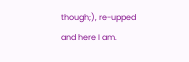though;), re-upped and here I am.